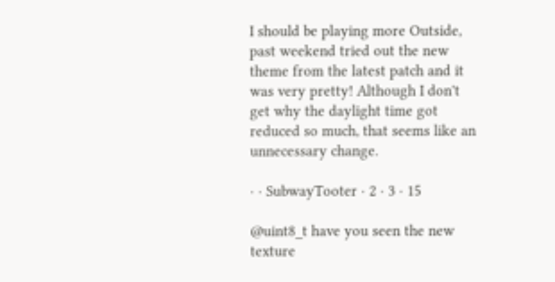I should be playing more Outside, past weekend tried out the new theme from the latest patch and it was very pretty! Although I don't get why the daylight time got reduced so much, that seems like an unnecessary change.

· · SubwayTooter · 2 · 3 · 15

@uint8_t have you seen the new texture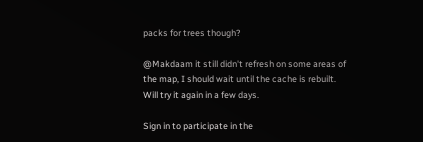packs for trees though?

@Makdaam it still didn't refresh on some areas of the map, I should wait until the cache is rebuilt.
Will try it again in a few days.

Sign in to participate in the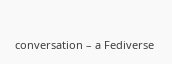conversation – a Fediverse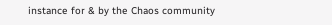instance for & by the Chaos community